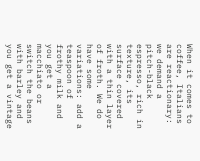When it comes to coffee, Italians are reactionary: we demand a pitch-black espresso, rich in texture, its surface covered with a thin layer of froth. We do have some variations: add a teaspoon of frothy milk and you get a macchiato or switch the beans with barley and you get a vintage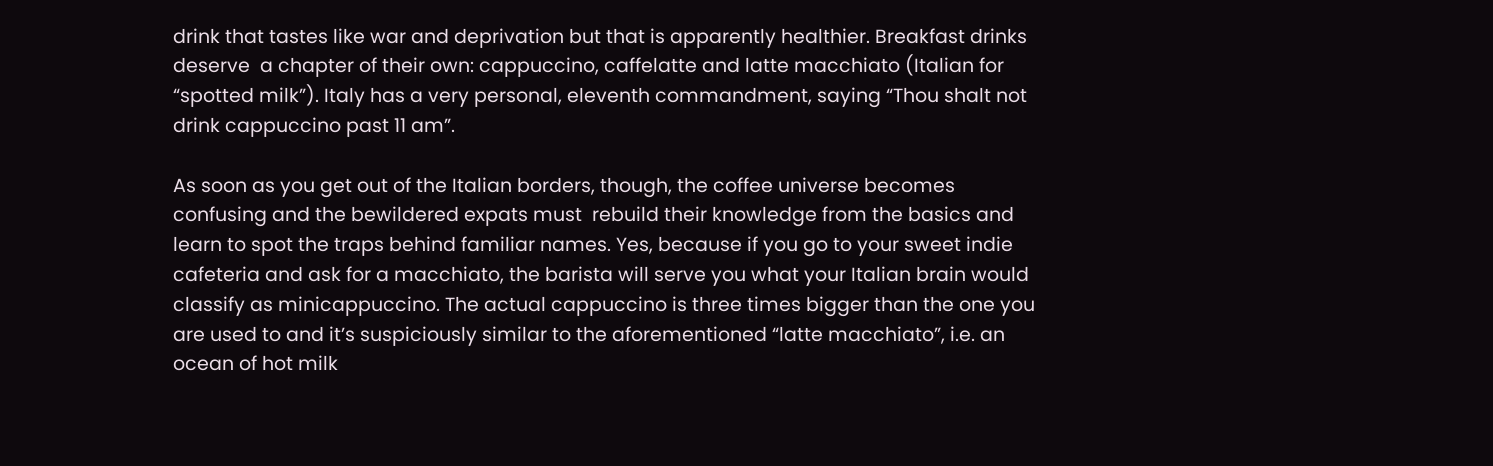drink that tastes like war and deprivation but that is apparently healthier. Breakfast drinks deserve  a chapter of their own: cappuccino, caffelatte and latte macchiato (Italian for “spotted milk”). Italy has a very personal, eleventh commandment, saying “Thou shalt not drink cappuccino past 11 am”.

As soon as you get out of the Italian borders, though, the coffee universe becomes confusing and the bewildered expats must  rebuild their knowledge from the basics and learn to spot the traps behind familiar names. Yes, because if you go to your sweet indie cafeteria and ask for a macchiato, the barista will serve you what your Italian brain would classify as minicappuccino. The actual cappuccino is three times bigger than the one you are used to and it’s suspiciously similar to the aforementioned “latte macchiato”, i.e. an ocean of hot milk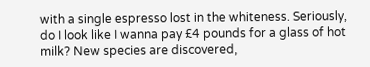with a single espresso lost in the whiteness. Seriously, do I look like I wanna pay £4 pounds for a glass of hot milk? New species are discovered,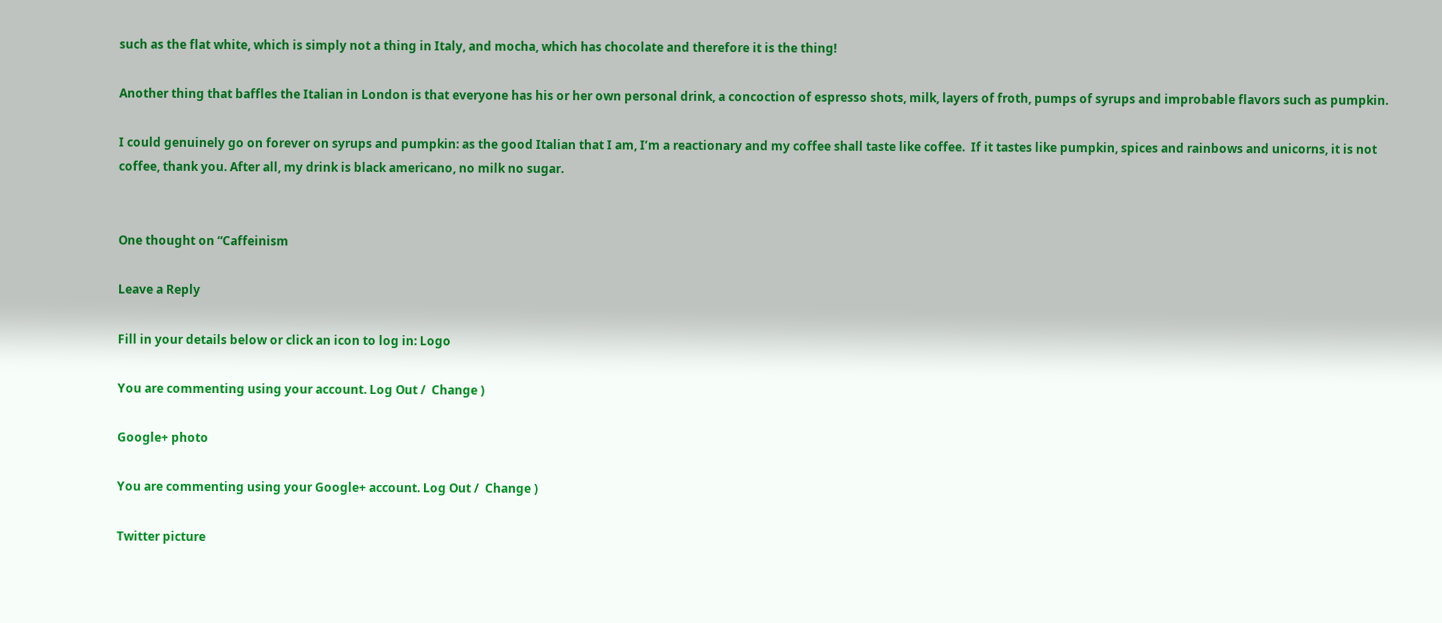such as the flat white, which is simply not a thing in Italy, and mocha, which has chocolate and therefore it is the thing!

Another thing that baffles the Italian in London is that everyone has his or her own personal drink, a concoction of espresso shots, milk, layers of froth, pumps of syrups and improbable flavors such as pumpkin.

I could genuinely go on forever on syrups and pumpkin: as the good Italian that I am, I’m a reactionary and my coffee shall taste like coffee.  If it tastes like pumpkin, spices and rainbows and unicorns, it is not coffee, thank you. After all, my drink is black americano, no milk no sugar.


One thought on “Caffeinism

Leave a Reply

Fill in your details below or click an icon to log in: Logo

You are commenting using your account. Log Out /  Change )

Google+ photo

You are commenting using your Google+ account. Log Out /  Change )

Twitter picture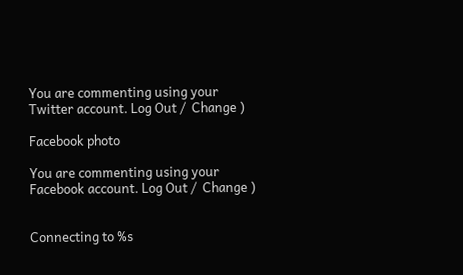You are commenting using your Twitter account. Log Out /  Change )

Facebook photo

You are commenting using your Facebook account. Log Out /  Change )


Connecting to %s